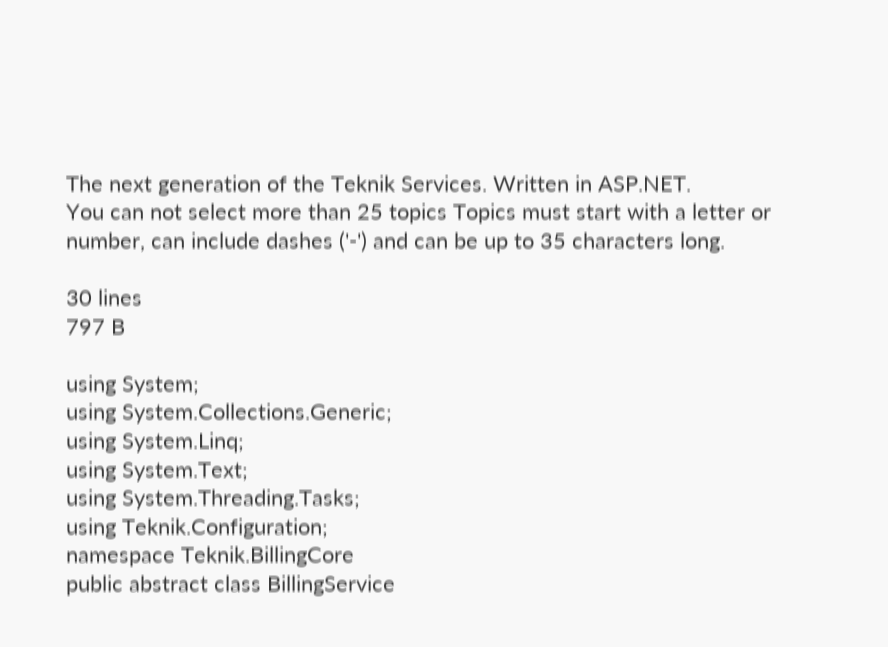The next generation of the Teknik Services. Written in ASP.NET.
You can not select more than 25 topics Topics must start with a letter or number, can include dashes ('-') and can be up to 35 characters long.

30 lines
797 B

using System;
using System.Collections.Generic;
using System.Linq;
using System.Text;
using System.Threading.Tasks;
using Teknik.Configuration;
namespace Teknik.BillingCore
public abstract class BillingService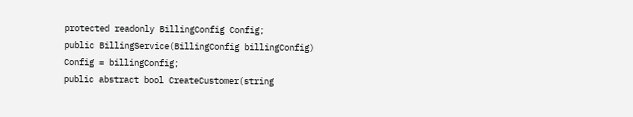protected readonly BillingConfig Config;
public BillingService(BillingConfig billingConfig)
Config = billingConfig;
public abstract bool CreateCustomer(string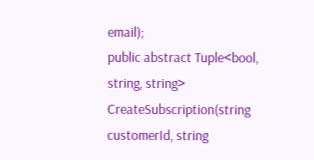email);
public abstract Tuple<bool, string, string> CreateSubscription(string customerId, string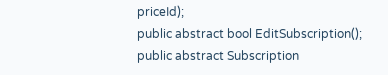priceId);
public abstract bool EditSubscription();
public abstract Subscription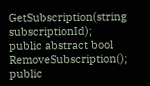GetSubscription(string subscriptionId);
public abstract bool RemoveSubscription();
public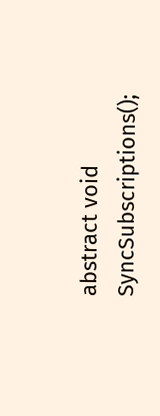abstract void SyncSubscriptions();